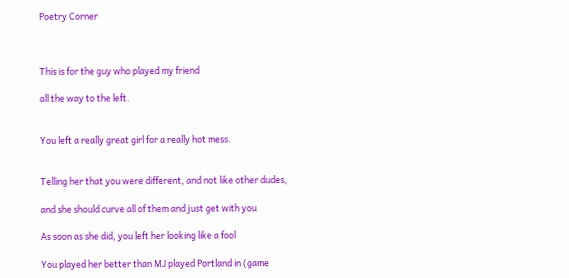Poetry Corner



This is for the guy who played my friend

all the way to the left.


You left a really great girl for a really hot mess.


Telling her that you were different, and not like other dudes,

and she should curve all of them and just get with you

As soon as she did, you left her looking like a fool

You played her better than MJ played Portland in (game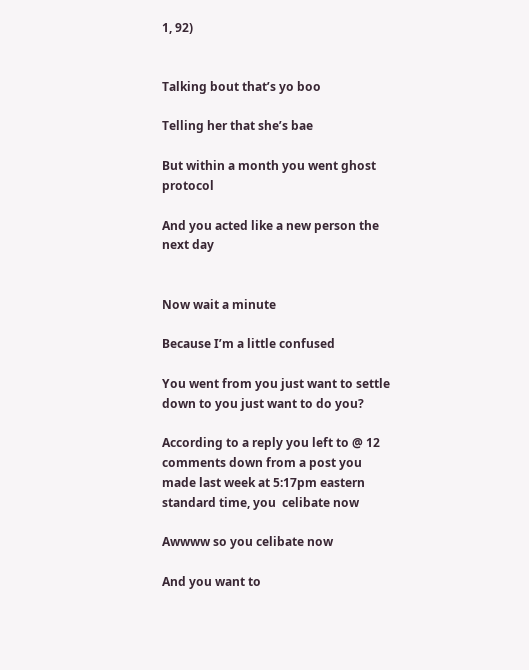1, 92)


Talking bout that’s yo boo

Telling her that she’s bae

But within a month you went ghost protocol

And you acted like a new person the next day


Now wait a minute

Because I’m a little confused

You went from you just want to settle down to you just want to do you?

According to a reply you left to @ 12 comments down from a post you made last week at 5:17pm eastern standard time, you  celibate now

Awwww so you celibate now

And you want to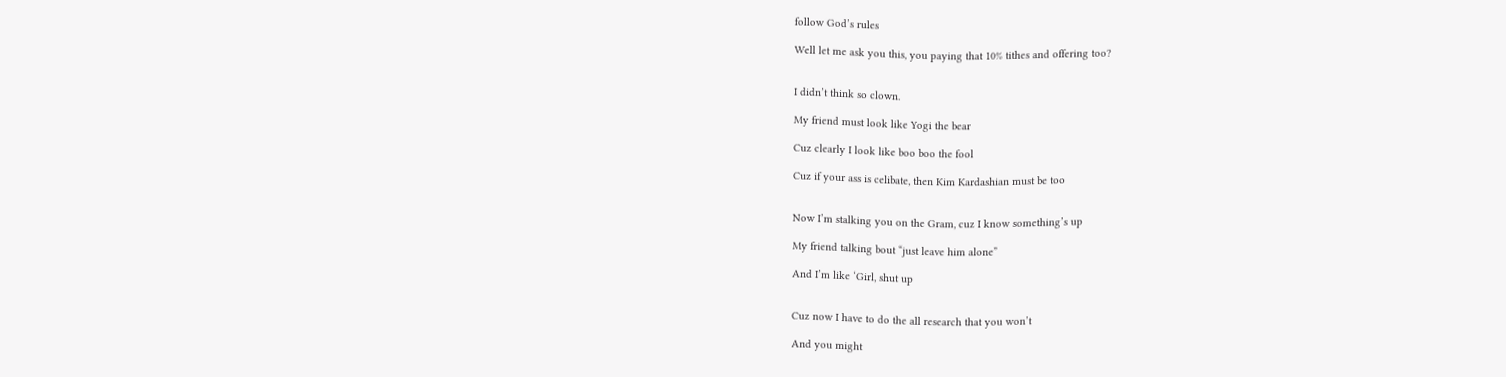follow God’s rules

Well let me ask you this, you paying that 10% tithes and offering too?


I didn’t think so clown.

My friend must look like Yogi the bear

Cuz clearly I look like boo boo the fool

Cuz if your ass is celibate, then Kim Kardashian must be too


Now I’m stalking you on the Gram, cuz I know something’s up

My friend talking bout “just leave him alone”

And I’m like ‘Girl, shut up


Cuz now I have to do the all research that you won’t

And you might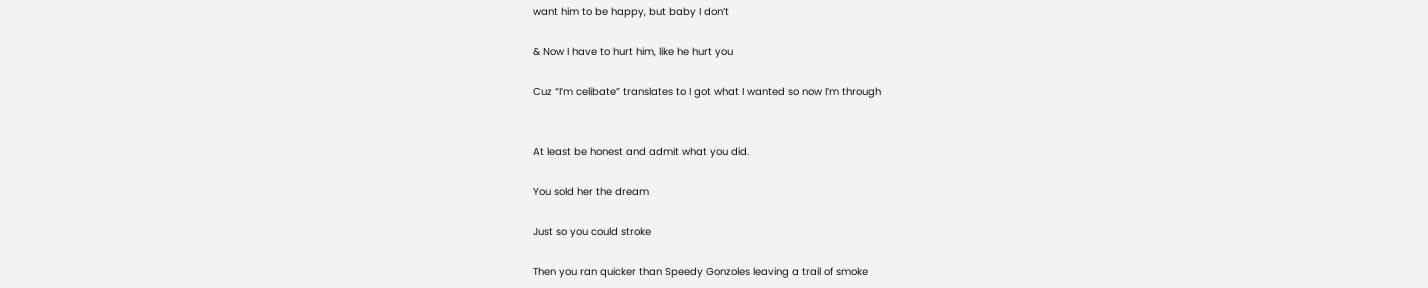want him to be happy, but baby I don’t

& Now I have to hurt him, like he hurt you

Cuz “I’m celibate” translates to I got what I wanted so now I’m through


At least be honest and admit what you did.

You sold her the dream

Just so you could stroke

Then you ran quicker than Speedy Gonzoles leaving a trail of smoke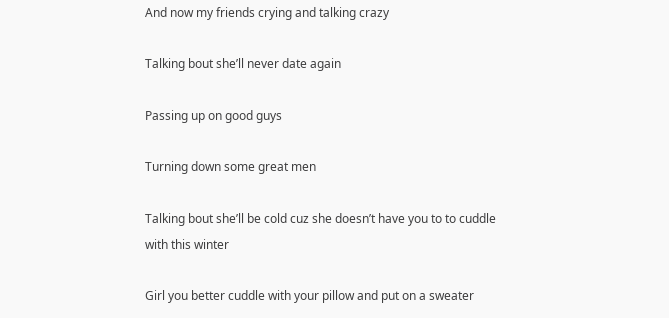And now my friends crying and talking crazy

Talking bout she’ll never date again

Passing up on good guys

Turning down some great men

Talking bout she’ll be cold cuz she doesn’t have you to to cuddle with this winter

Girl you better cuddle with your pillow and put on a sweater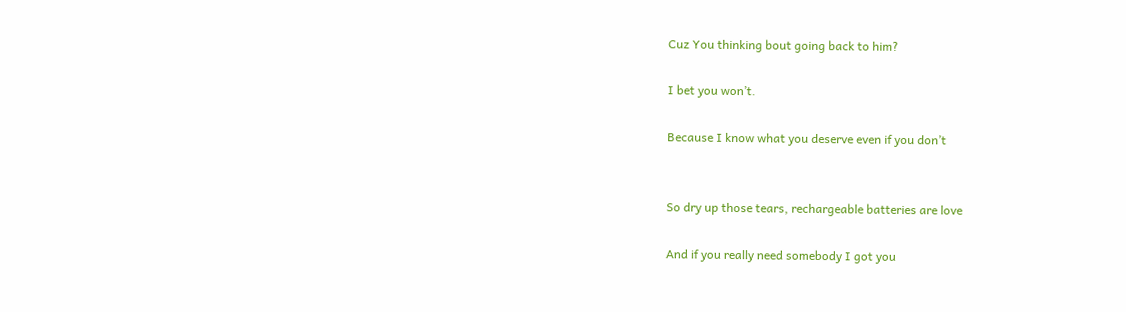Cuz You thinking bout going back to him?

I bet you won’t.

Because I know what you deserve even if you don’t


So dry up those tears, rechargeable batteries are love

And if you really need somebody I got you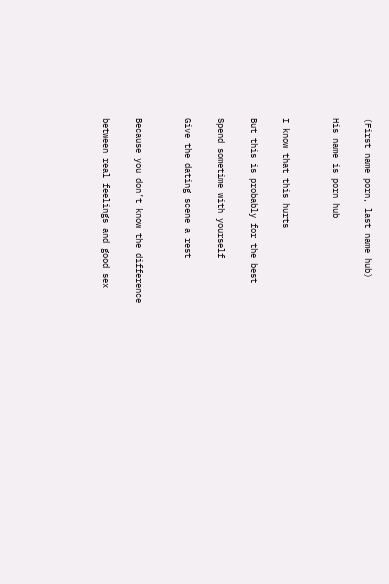(First name porn, last name hub)

His name is porn hub


I know that this hurts

But this is probably for the best

Spend sometime with yourself

Give the dating scene a rest


Because you don’t know the difference

between real feelings and good sex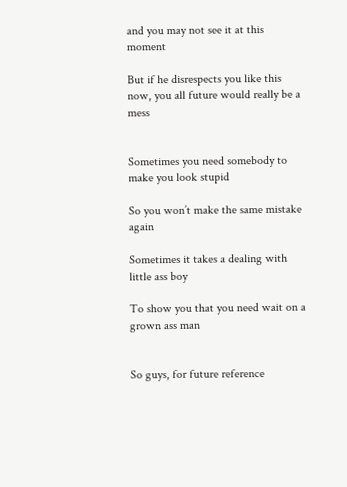and you may not see it at this moment

But if he disrespects you like this now, you all future would really be a mess


Sometimes you need somebody to make you look stupid

So you won’t make the same mistake again

Sometimes it takes a dealing with little ass boy

To show you that you need wait on a grown ass man


So guys, for future reference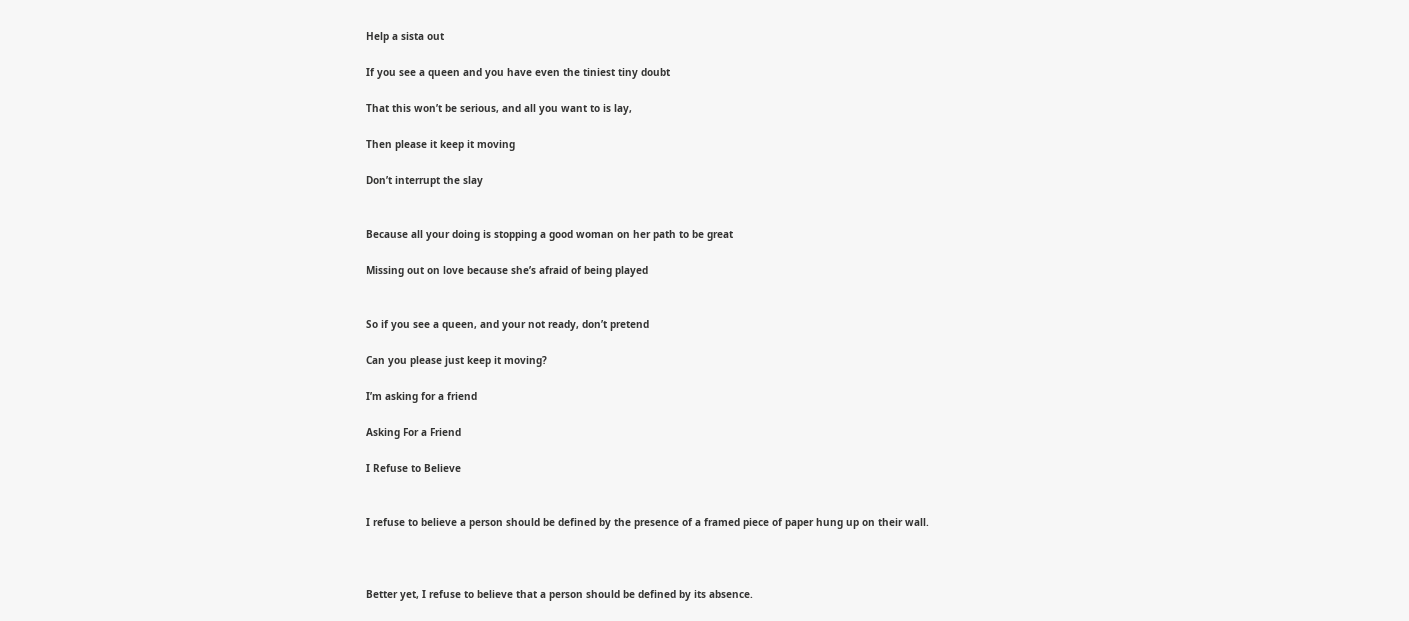Help a sista out

If you see a queen and you have even the tiniest tiny doubt

That this won’t be serious, and all you want to is lay,

Then please it keep it moving

Don’t interrupt the slay


Because all your doing is stopping a good woman on her path to be great

Missing out on love because she’s afraid of being played


So if you see a queen, and your not ready, don’t pretend

Can you please just keep it moving?

I’m asking for a friend

Asking For a Friend

I Refuse to Believe


I refuse to believe a person should be defined by the presence of a framed piece of paper hung up on their wall.



Better yet, I refuse to believe that a person should be defined by its absence.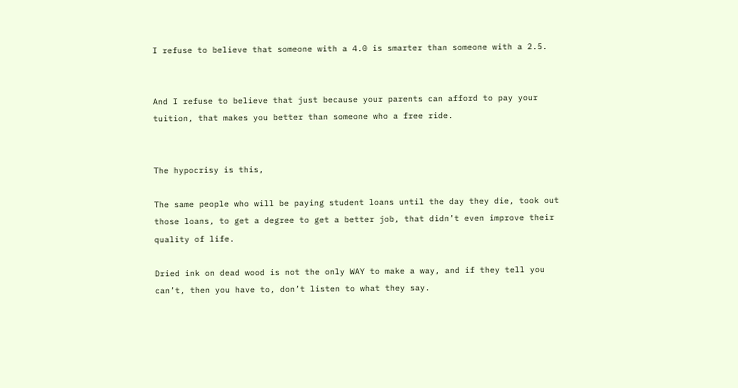I refuse to believe that someone with a 4.0 is smarter than someone with a 2.5.


And I refuse to believe that just because your parents can afford to pay your tuition, that makes you better than someone who a free ride.


The hypocrisy is this,

The same people who will be paying student loans until the day they die, took out those loans, to get a degree to get a better job, that didn’t even improve their quality of life.

Dried ink on dead wood is not the only WAY to make a way, and if they tell you can’t, then you have to, don’t listen to what they say.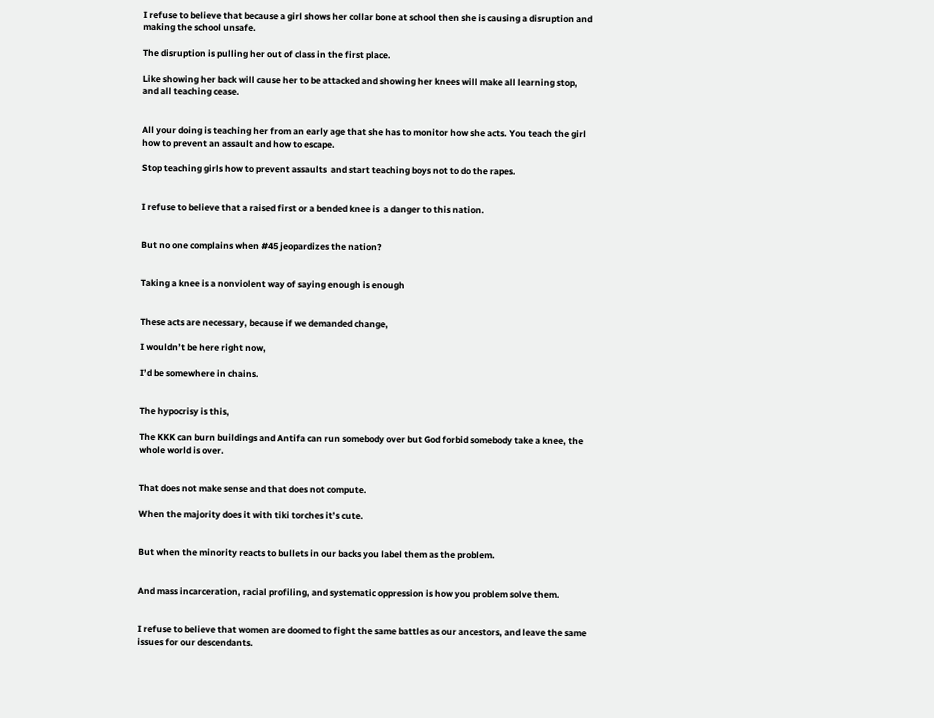I refuse to believe that because a girl shows her collar bone at school then she is causing a disruption and making the school unsafe.

The disruption is pulling her out of class in the first place.

Like showing her back will cause her to be attacked and showing her knees will make all learning stop, and all teaching cease.


All your doing is teaching her from an early age that she has to monitor how she acts. You teach the girl how to prevent an assault and how to escape.

Stop teaching girls how to prevent assaults  and start teaching boys not to do the rapes.


I refuse to believe that a raised first or a bended knee is  a danger to this nation.


But no one complains when #45 jeopardizes the nation?


Taking a knee is a nonviolent way of saying enough is enough


These acts are necessary, because if we demanded change,

I wouldn’t be here right now,

I’d be somewhere in chains.


The hypocrisy is this,

The KKK can burn buildings and Antifa can run somebody over but God forbid somebody take a knee, the whole world is over.


That does not make sense and that does not compute.

When the majority does it with tiki torches it’s cute.


But when the minority reacts to bullets in our backs you label them as the problem.


And mass incarceration, racial profiling, and systematic oppression is how you problem solve them.


I refuse to believe that women are doomed to fight the same battles as our ancestors, and leave the same issues for our descendants.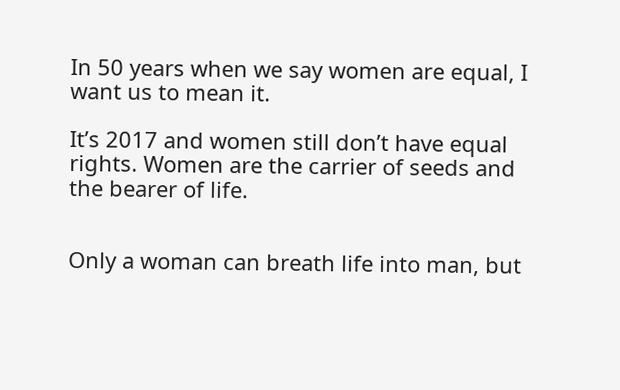In 50 years when we say women are equal, I want us to mean it.

It’s 2017 and women still don’t have equal rights. Women are the carrier of seeds and the bearer of life.


Only a woman can breath life into man, but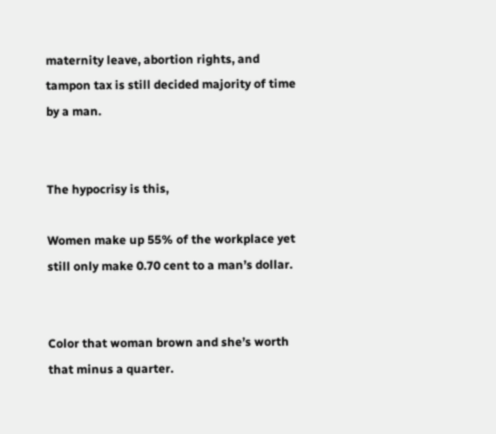maternity leave, abortion rights, and tampon tax is still decided majority of time by a man.


The hypocrisy is this,

Women make up 55% of the workplace yet still only make 0.70 cent to a man’s dollar.


Color that woman brown and she’s worth that minus a quarter.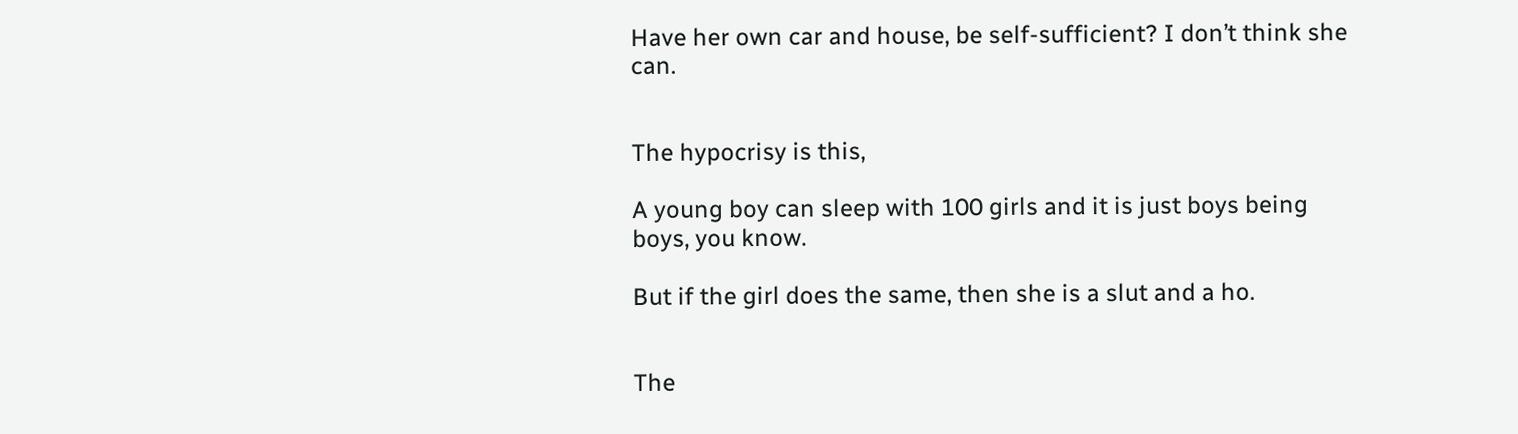Have her own car and house, be self-sufficient? I don’t think she can.


The hypocrisy is this,

A young boy can sleep with 100 girls and it is just boys being boys, you know.

But if the girl does the same, then she is a slut and a ho.


The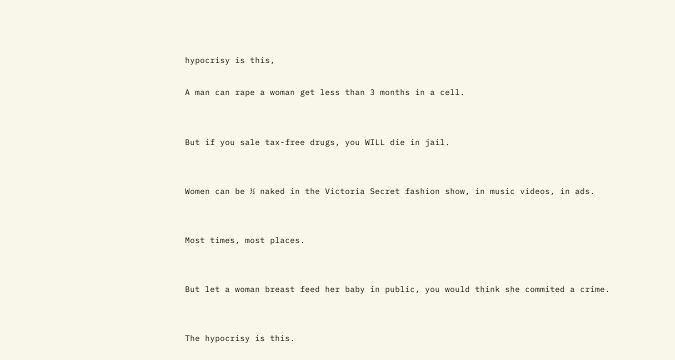hypocrisy is this,

A man can rape a woman get less than 3 months in a cell.


But if you sale tax-free drugs, you WILL die in jail.


Women can be ½ naked in the Victoria Secret fashion show, in music videos, in ads.


Most times, most places.


But let a woman breast feed her baby in public, you would think she commited a crime.


The hypocrisy is this.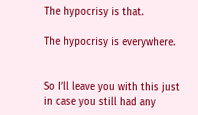The hypocrisy is that.

The hypocrisy is everywhere.


So I’ll leave you with this just in case you still had any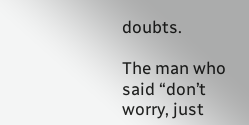doubts.

The man who said “don’t worry, just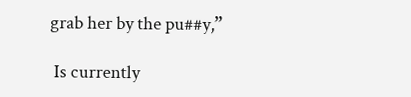grab her by the pu##y,”

 Is currently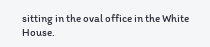sitting in the oval office in the White House.